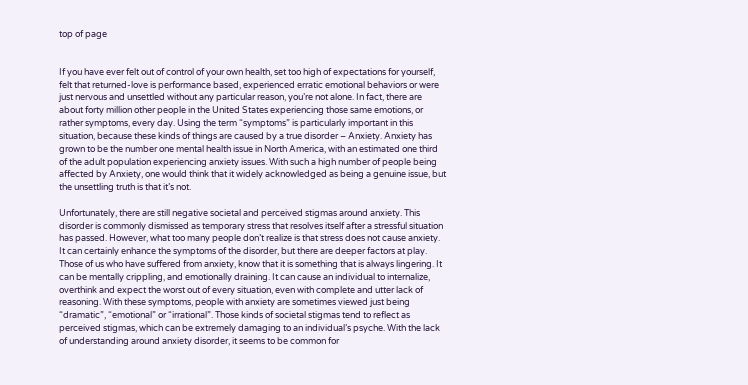top of page


If you have ever felt out of control of your own health, set too high of expectations for yourself, felt that returned-love is performance based, experienced erratic emotional behaviors or were just nervous and unsettled without any particular reason, you’re not alone. In fact, there are about forty million other people in the United States experiencing those same emotions, or rather symptoms, every day. Using the term “symptoms” is particularly important in this situation, because these kinds of things are caused by a true disorder – Anxiety. Anxiety has grown to be the number one mental health issue in North America, with an estimated one third of the adult population experiencing anxiety issues. With such a high number of people being affected by Anxiety, one would think that it widely acknowledged as being a genuine issue, but the unsettling truth is that it’s not.

Unfortunately, there are still negative societal and perceived stigmas around anxiety. This disorder is commonly dismissed as temporary stress that resolves itself after a stressful situation has passed. However, what too many people don’t realize is that stress does not cause anxiety. It can certainly enhance the symptoms of the disorder, but there are deeper factors at play. Those of us who have suffered from anxiety, know that it is something that is always lingering. It can be mentally crippling, and emotionally draining. It can cause an individual to internalize, overthink and expect the worst out of every situation, even with complete and utter lack of reasoning. With these symptoms, people with anxiety are sometimes viewed just being “dramatic”, “emotional” or “irrational”. Those kinds of societal stigmas tend to reflect as perceived stigmas, which can be extremely damaging to an individual’s psyche. With the lack of understanding around anxiety disorder, it seems to be common for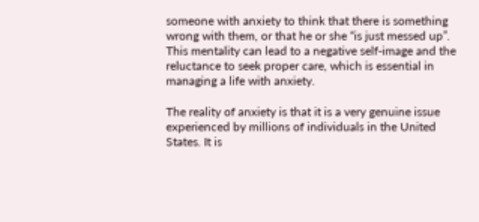someone with anxiety to think that there is something wrong with them, or that he or she “is just messed up”. This mentality can lead to a negative self-image and the reluctance to seek proper care, which is essential in managing a life with anxiety.

The reality of anxiety is that it is a very genuine issue experienced by millions of individuals in the United States. It is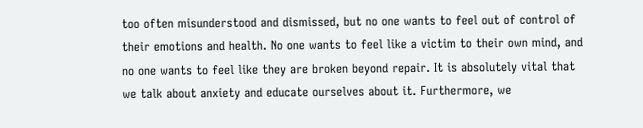too often misunderstood and dismissed, but no one wants to feel out of control of their emotions and health. No one wants to feel like a victim to their own mind, and no one wants to feel like they are broken beyond repair. It is absolutely vital that we talk about anxiety and educate ourselves about it. Furthermore, we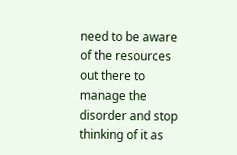need to be aware of the resources out there to manage the disorder and stop thinking of it as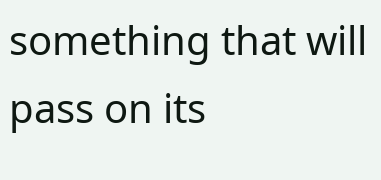something that will pass on its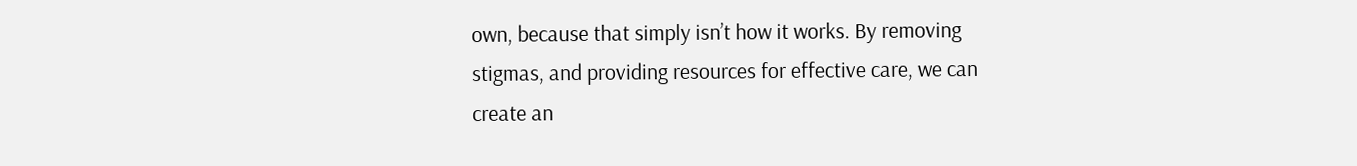own, because that simply isn’t how it works. By removing stigmas, and providing resources for effective care, we can create an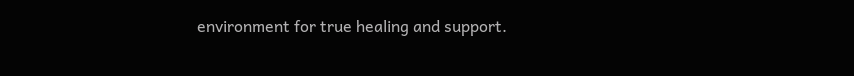environment for true healing and support.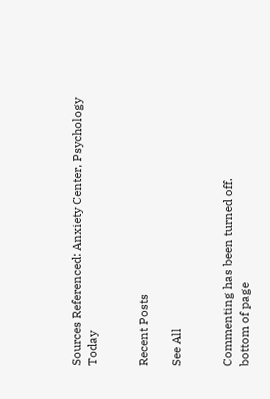Sources Referenced: Anxiety Center, Psychology Today


Recent Posts

See All


Commenting has been turned off.
bottom of page